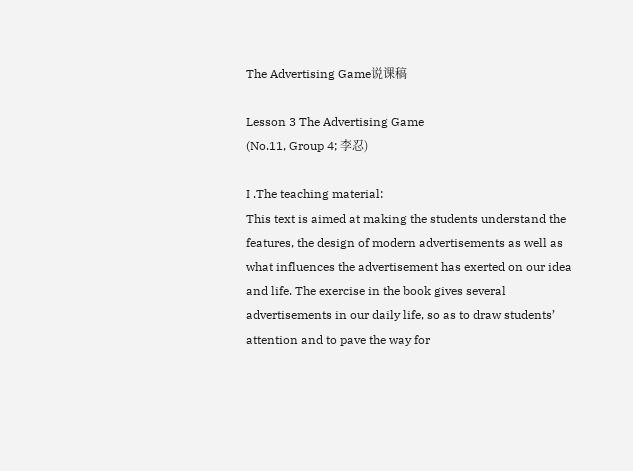The Advertising Game说课稿

Lesson 3 The Advertising Game
(No.11, Group 4; 李忍)

I .The teaching material:
This text is aimed at making the students understand the features, the design of modern advertisements as well as what influences the advertisement has exerted on our idea and life. The exercise in the book gives several advertisements in our daily life, so as to draw students’ attention and to pave the way for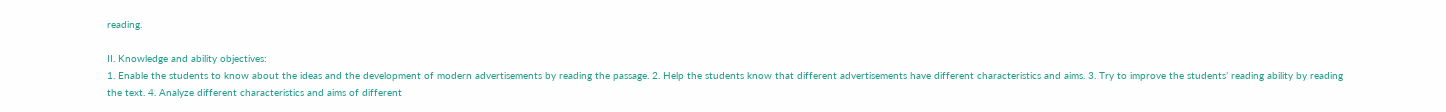reading.

II. Knowledge and ability objectives:
1. Enable the students to know about the ideas and the development of modern advertisements by reading the passage. 2. Help the students know that different advertisements have different characteristics and aims. 3. Try to improve the students’ reading ability by reading the text. 4. Analyze different characteristics and aims of different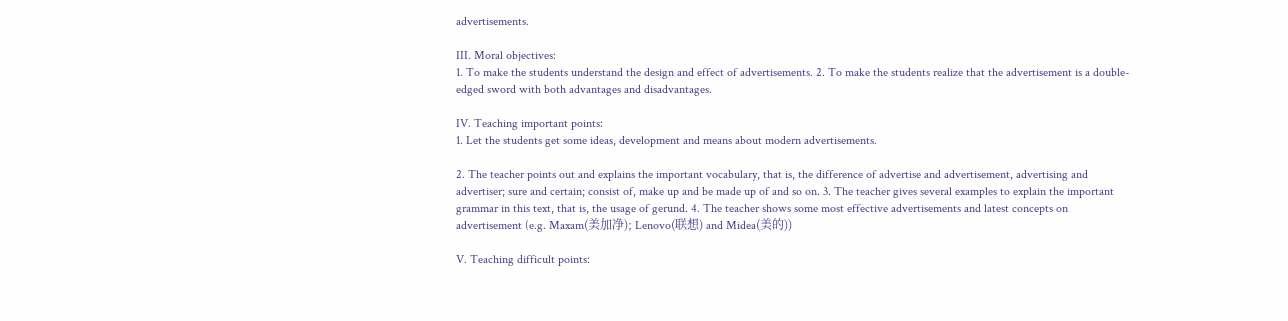advertisements.

III. Moral objectives:
1. To make the students understand the design and effect of advertisements. 2. To make the students realize that the advertisement is a double-edged sword with both advantages and disadvantages.

IV. Teaching important points:
1. Let the students get some ideas, development and means about modern advertisements.

2. The teacher points out and explains the important vocabulary, that is, the difference of advertise and advertisement, advertising and advertiser; sure and certain; consist of, make up and be made up of and so on. 3. The teacher gives several examples to explain the important grammar in this text, that is, the usage of gerund. 4. The teacher shows some most effective advertisements and latest concepts on advertisement (e.g. Maxam(美加净); Lenovo(联想) and Midea(美的))

V. Teaching difficult points: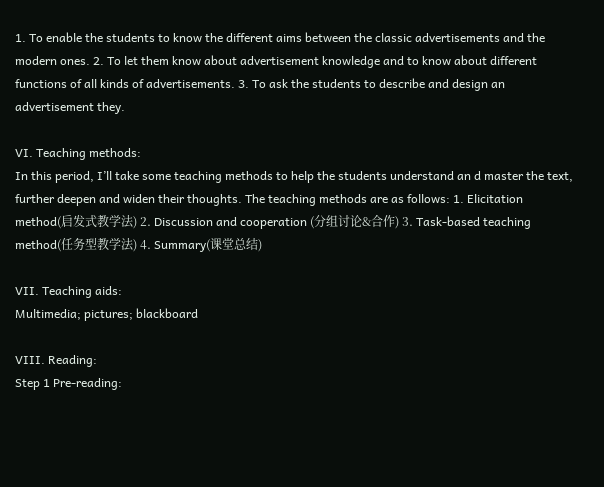1. To enable the students to know the different aims between the classic advertisements and the modern ones. 2. To let them know about advertisement knowledge and to know about different functions of all kinds of advertisements. 3. To ask the students to describe and design an advertisement they.

VI. Teaching methods:
In this period, I’ll take some teaching methods to help the students understand an d master the text, further deepen and widen their thoughts. The teaching methods are as follows: 1. Elicitation method(启发式教学法) 2. Discussion and cooperation (分组讨论&合作) 3. Task-based teaching method(任务型教学法) 4. Summary(课堂总结)

VII. Teaching aids:
Multimedia; pictures; blackboard

VIII. Reading:
Step 1 Pre-reading: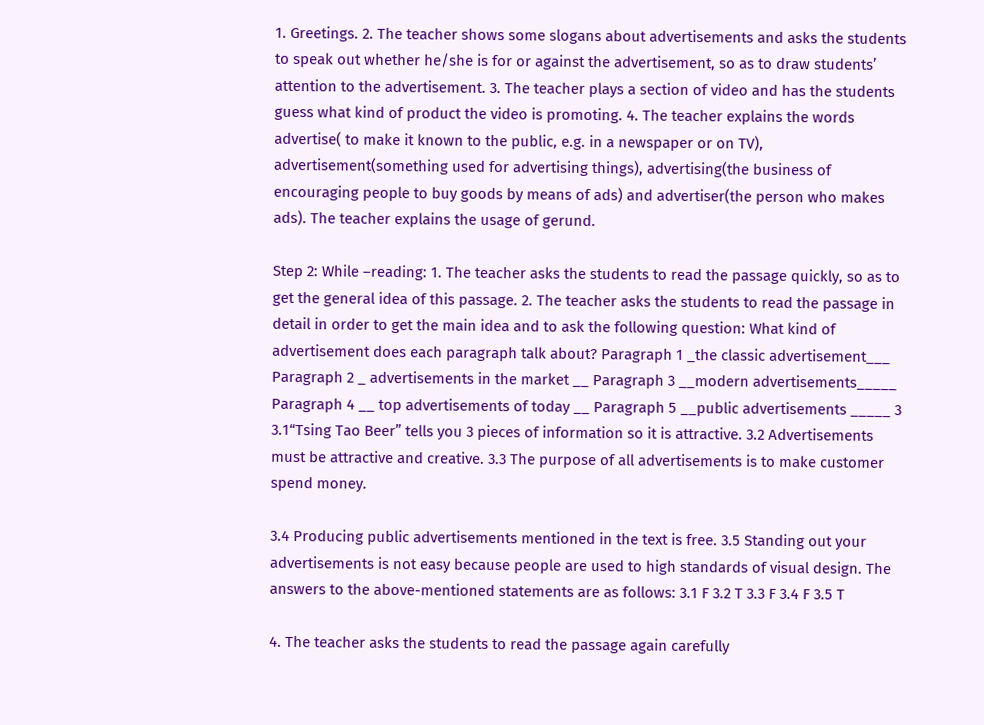1. Greetings. 2. The teacher shows some slogans about advertisements and asks the students to speak out whether he/she is for or against the advertisement, so as to draw students’ attention to the advertisement. 3. The teacher plays a section of video and has the students guess what kind of product the video is promoting. 4. The teacher explains the words advertise( to make it known to the public, e.g. in a newspaper or on TV), advertisement(something used for advertising things), advertising(the business of encouraging people to buy goods by means of ads) and advertiser(the person who makes ads). The teacher explains the usage of gerund.

Step 2: While –reading: 1. The teacher asks the students to read the passage quickly, so as to get the general idea of this passage. 2. The teacher asks the students to read the passage in detail in order to get the main idea and to ask the following question: What kind of advertisement does each paragraph talk about? Paragraph 1 _the classic advertisement___ Paragraph 2 _ advertisements in the market __ Paragraph 3 __modern advertisements_____ Paragraph 4 __ top advertisements of today __ Paragraph 5 __public advertisements _____ 3 3.1“Tsing Tao Beer” tells you 3 pieces of information so it is attractive. 3.2 Advertisements must be attractive and creative. 3.3 The purpose of all advertisements is to make customer spend money.

3.4 Producing public advertisements mentioned in the text is free. 3.5 Standing out your advertisements is not easy because people are used to high standards of visual design. The answers to the above-mentioned statements are as follows: 3.1 F 3.2 T 3.3 F 3.4 F 3.5 T

4. The teacher asks the students to read the passage again carefully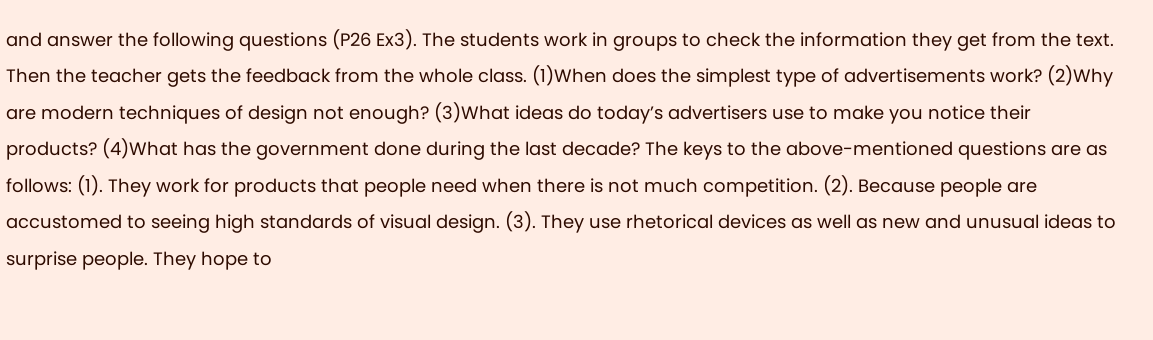and answer the following questions (P26 Ex3). The students work in groups to check the information they get from the text. Then the teacher gets the feedback from the whole class. (1)When does the simplest type of advertisements work? (2)Why are modern techniques of design not enough? (3)What ideas do today’s advertisers use to make you notice their products? (4)What has the government done during the last decade? The keys to the above-mentioned questions are as follows: (1). They work for products that people need when there is not much competition. (2). Because people are accustomed to seeing high standards of visual design. (3). They use rhetorical devices as well as new and unusual ideas to surprise people. They hope to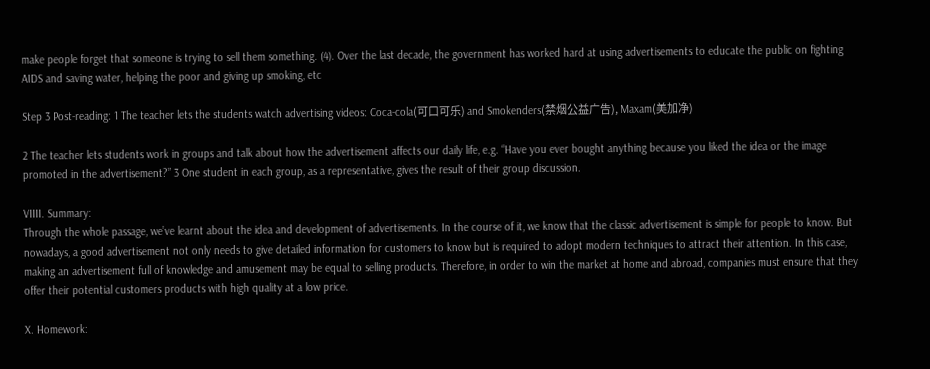make people forget that someone is trying to sell them something. (4). Over the last decade, the government has worked hard at using advertisements to educate the public on fighting AIDS and saving water, helping the poor and giving up smoking, etc

Step 3 Post-reading: 1 The teacher lets the students watch advertising videos: Coca-cola(可口可乐) and Smokenders(禁烟公益广告), Maxam(美加净)

2 The teacher lets students work in groups and talk about how the advertisement affects our daily life, e.g. “Have you ever bought anything because you liked the idea or the image promoted in the advertisement?” 3 One student in each group, as a representative, gives the result of their group discussion.

VIIII. Summary:
Through the whole passage, we’ve learnt about the idea and development of advertisements. In the course of it, we know that the classic advertisement is simple for people to know. But nowadays, a good advertisement not only needs to give detailed information for customers to know but is required to adopt modern techniques to attract their attention. In this case, making an advertisement full of knowledge and amusement may be equal to selling products. Therefore, in order to win the market at home and abroad, companies must ensure that they offer their potential customers products with high quality at a low price.

X. Homework: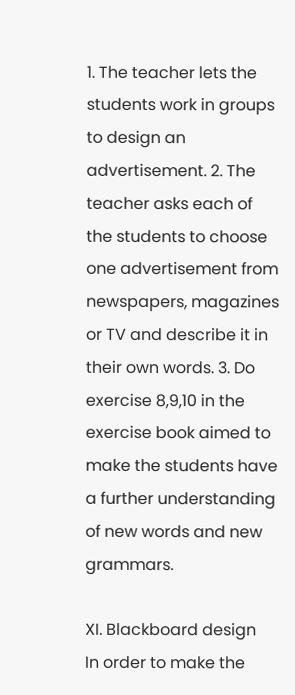1. The teacher lets the students work in groups to design an advertisement. 2. The teacher asks each of the students to choose one advertisement from newspapers, magazines or TV and describe it in their own words. 3. Do exercise 8,9,10 in the exercise book aimed to make the students have a further understanding of new words and new grammars.

XI. Blackboard design
In order to make the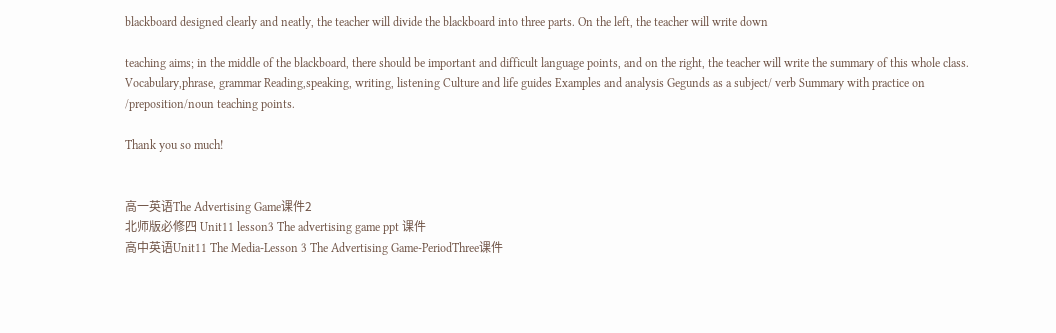blackboard designed clearly and neatly, the teacher will divide the blackboard into three parts. On the left, the teacher will write down

teaching aims; in the middle of the blackboard, there should be important and difficult language points, and on the right, the teacher will write the summary of this whole class. Vocabulary,phrase, grammar Reading,speaking, writing, listening Culture and life guides Examples and analysis Gegunds as a subject/ verb Summary with practice on /preposition/noun teaching points.

Thank you so much!


高一英语The Advertising Game课件2
北师版必修四 Unit11 lesson3 The advertising game ppt 课件
高中英语Unit11 The Media-Lesson 3 The Advertising Game-PeriodThree课件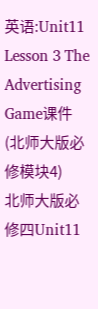英语:Unit11 Lesson 3 The Advertising Game课件(北师大版必修模块4)
北师大版必修四Unit11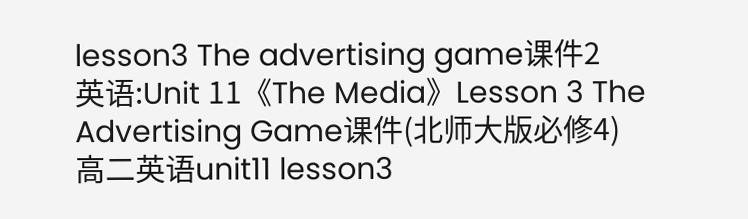lesson3 The advertising game课件2
英语:Unit 11《The Media》Lesson 3 The Advertising Game课件(北师大版必修4)
高二英语unit11 lesson3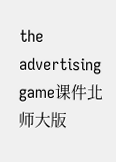the advertising game课件北师大版